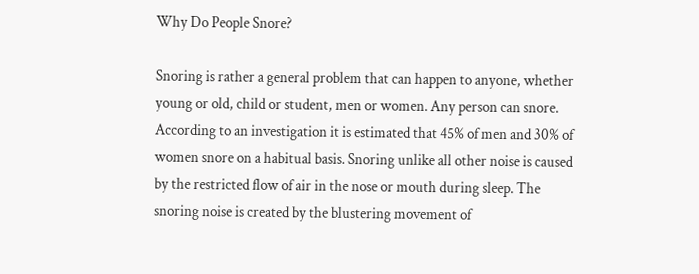Why Do People Snore?

Snoring is rather a general problem that can happen to anyone, whether young or old, child or student, men or women. Any person can snore. According to an investigation it is estimated that 45% of men and 30% of women snore on a habitual basis. Snoring unlike all other noise is caused by the restricted flow of air in the nose or mouth during sleep. The snoring noise is created by the blustering movement of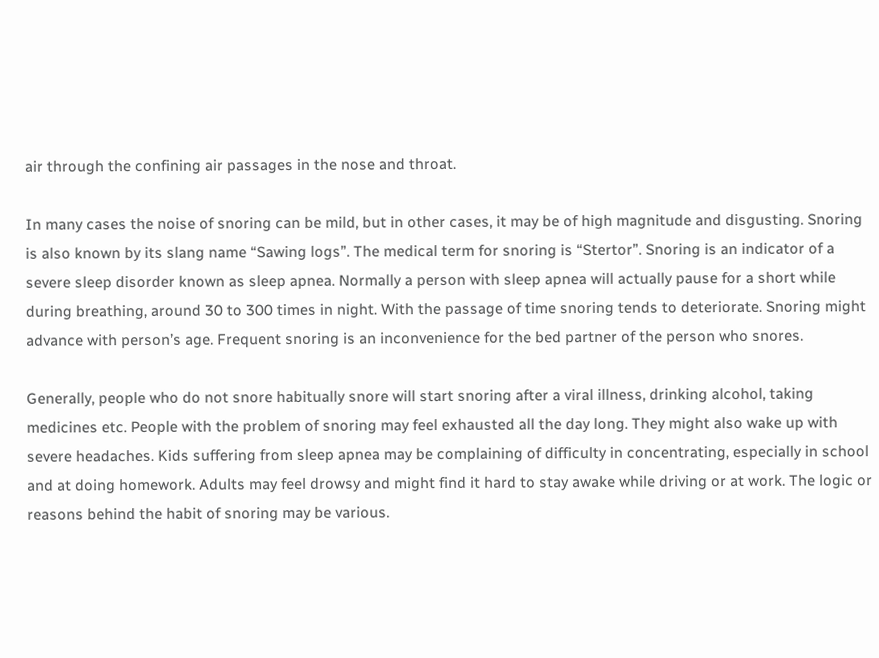air through the confining air passages in the nose and throat.

In many cases the noise of snoring can be mild, but in other cases, it may be of high magnitude and disgusting. Snoring is also known by its slang name “Sawing logs”. The medical term for snoring is “Stertor”. Snoring is an indicator of a severe sleep disorder known as sleep apnea. Normally a person with sleep apnea will actually pause for a short while during breathing, around 30 to 300 times in night. With the passage of time snoring tends to deteriorate. Snoring might advance with person’s age. Frequent snoring is an inconvenience for the bed partner of the person who snores.

Generally, people who do not snore habitually snore will start snoring after a viral illness, drinking alcohol, taking medicines etc. People with the problem of snoring may feel exhausted all the day long. They might also wake up with severe headaches. Kids suffering from sleep apnea may be complaining of difficulty in concentrating, especially in school and at doing homework. Adults may feel drowsy and might find it hard to stay awake while driving or at work. The logic or reasons behind the habit of snoring may be various.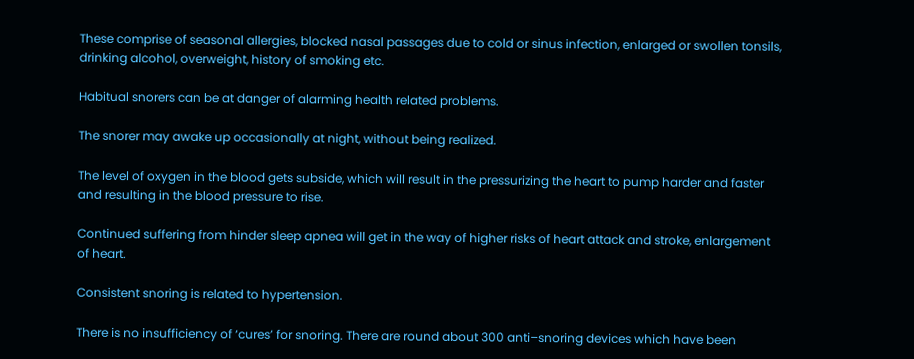These comprise of seasonal allergies, blocked nasal passages due to cold or sinus infection, enlarged or swollen tonsils, drinking alcohol, overweight, history of smoking etc.

Habitual snorers can be at danger of alarming health related problems.

The snorer may awake up occasionally at night, without being realized.

The level of oxygen in the blood gets subside, which will result in the pressurizing the heart to pump harder and faster and resulting in the blood pressure to rise.

Continued suffering from hinder sleep apnea will get in the way of higher risks of heart attack and stroke, enlargement of heart.

Consistent snoring is related to hypertension.

There is no insufficiency of ‘cures’ for snoring. There are round about 300 anti–snoring devices which have been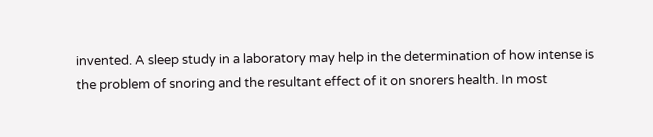invented. A sleep study in a laboratory may help in the determination of how intense is the problem of snoring and the resultant effect of it on snorers health. In most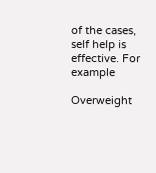of the cases, self help is effective. For example

Overweight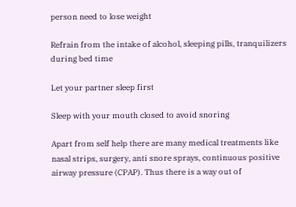person need to lose weight

Refrain from the intake of alcohol, sleeping pills, tranquilizers during bed time

Let your partner sleep first

Sleep with your mouth closed to avoid snoring

Apart from self help there are many medical treatments like nasal strips, surgery, anti snore sprays, continuous positive airway pressure (CPAP). Thus there is a way out of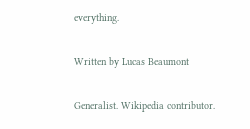everything.

Written by Lucas Beaumont

Generalist. Wikipedia contributor.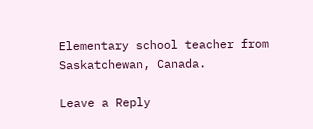Elementary school teacher from Saskatchewan, Canada.

Leave a Reply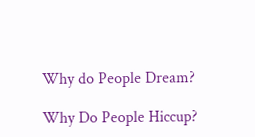Why do People Dream?

Why Do People Hiccup?